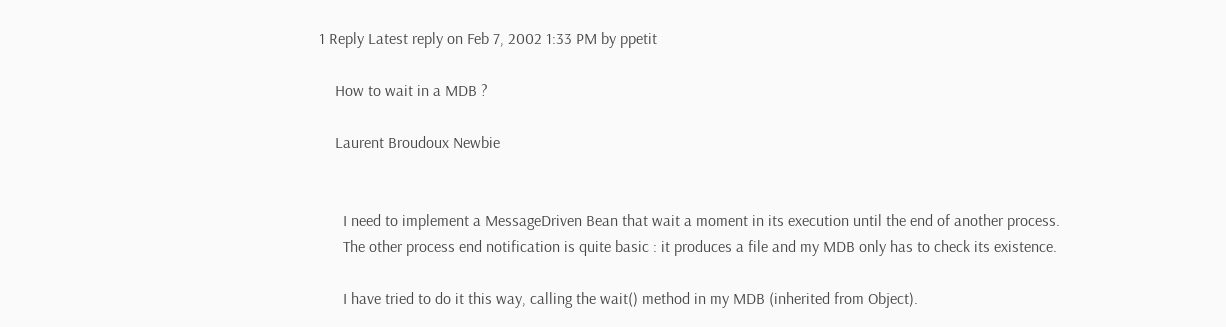1 Reply Latest reply on Feb 7, 2002 1:33 PM by ppetit

    How to wait in a MDB ?

    Laurent Broudoux Newbie


      I need to implement a MessageDriven Bean that wait a moment in its execution until the end of another process.
      The other process end notification is quite basic : it produces a file and my MDB only has to check its existence.

      I have tried to do it this way, calling the wait() method in my MDB (inherited from Object).